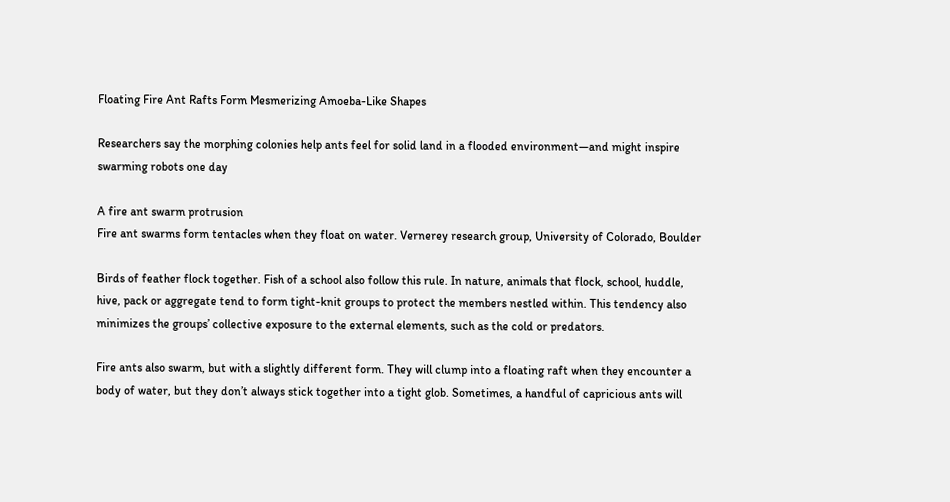Floating Fire Ant Rafts Form Mesmerizing Amoeba-Like Shapes

Researchers say the morphing colonies help ants feel for solid land in a flooded environment—and might inspire swarming robots one day

A fire ant swarm protrusion
Fire ant swarms form tentacles when they float on water. Vernerey research group, University of Colorado, Boulder

Birds of feather flock together. Fish of a school also follow this rule. In nature, animals that flock, school, huddle, hive, pack or aggregate tend to form tight-knit groups to protect the members nestled within. This tendency also minimizes the groups’ collective exposure to the external elements, such as the cold or predators.

Fire ants also swarm, but with a slightly different form. They will clump into a floating raft when they encounter a body of water, but they don’t always stick together into a tight glob. Sometimes, a handful of capricious ants will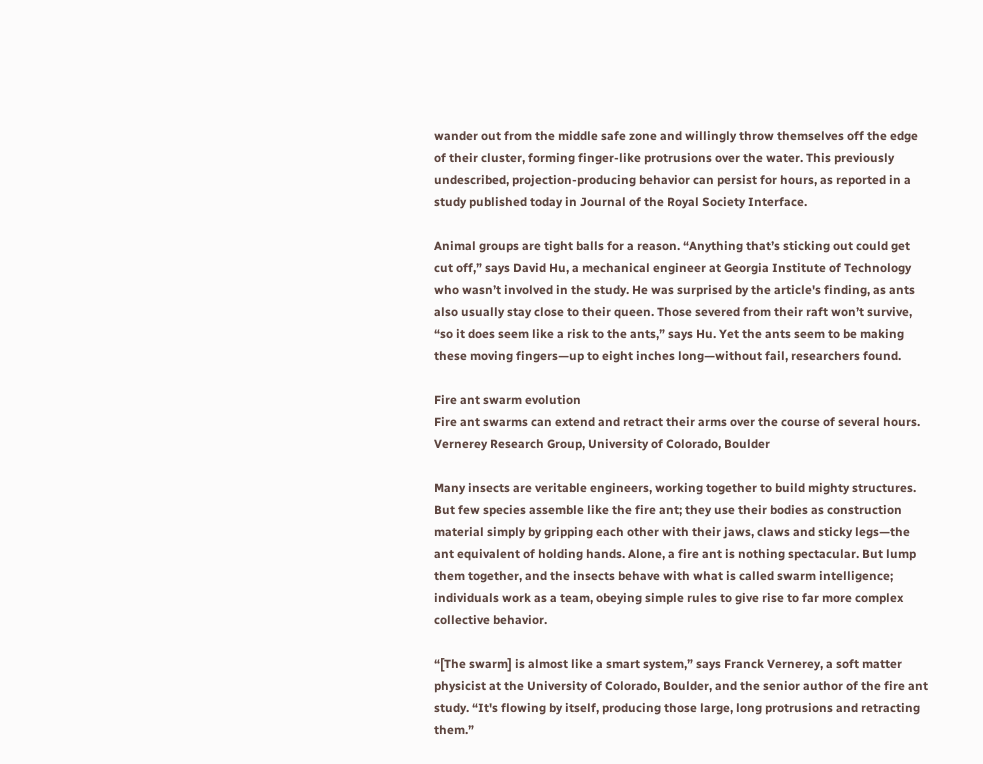wander out from the middle safe zone and willingly throw themselves off the edge of their cluster, forming finger-like protrusions over the water. This previously undescribed, projection-producing behavior can persist for hours, as reported in a study published today in Journal of the Royal Society Interface.

Animal groups are tight balls for a reason. “Anything that’s sticking out could get cut off,” says David Hu, a mechanical engineer at Georgia Institute of Technology who wasn’t involved in the study. He was surprised by the article's finding, as ants also usually stay close to their queen. Those severed from their raft won’t survive, “so it does seem like a risk to the ants,” says Hu. Yet the ants seem to be making these moving fingers—up to eight inches long—without fail, researchers found.

Fire ant swarm evolution
Fire ant swarms can extend and retract their arms over the course of several hours. Vernerey Research Group, University of Colorado, Boulder

Many insects are veritable engineers, working together to build mighty structures. But few species assemble like the fire ant; they use their bodies as construction material simply by gripping each other with their jaws, claws and sticky legs—the ant equivalent of holding hands. Alone, a fire ant is nothing spectacular. But lump them together, and the insects behave with what is called swarm intelligence; individuals work as a team, obeying simple rules to give rise to far more complex collective behavior.

“[The swarm] is almost like a smart system,” says Franck Vernerey, a soft matter physicist at the University of Colorado, Boulder, and the senior author of the fire ant study. “It's flowing by itself, producing those large, long protrusions and retracting them.”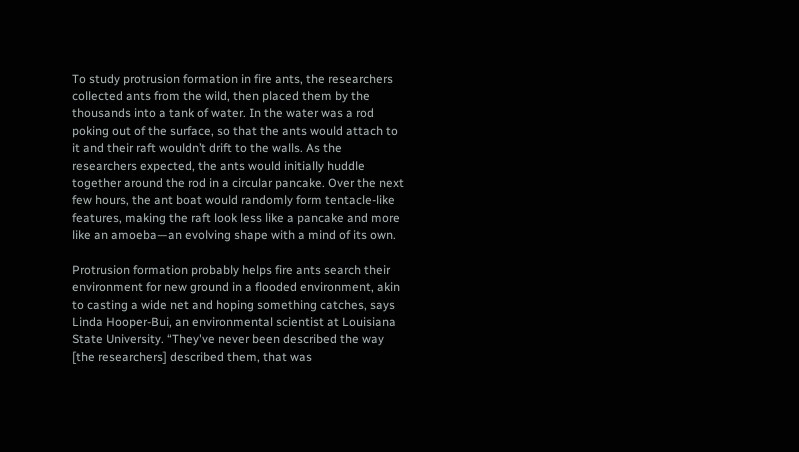To study protrusion formation in fire ants, the researchers collected ants from the wild, then placed them by the thousands into a tank of water. In the water was a rod poking out of the surface, so that the ants would attach to it and their raft wouldn’t drift to the walls. As the researchers expected, the ants would initially huddle together around the rod in a circular pancake. Over the next few hours, the ant boat would randomly form tentacle-like features, making the raft look less like a pancake and more like an amoeba—an evolving shape with a mind of its own.

Protrusion formation probably helps fire ants search their environment for new ground in a flooded environment, akin to casting a wide net and hoping something catches, says Linda Hooper-Bui, an environmental scientist at Louisiana State University. “They've never been described the way [the researchers] described them, that was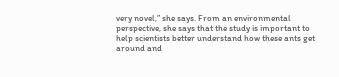very novel,” she says. From an environmental perspective, she says that the study is important to help scientists better understand how these ants get around and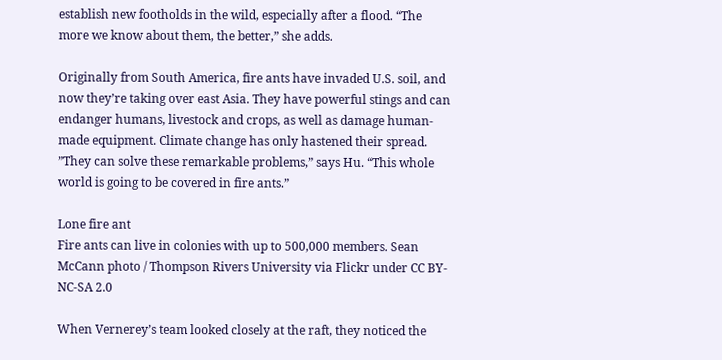establish new footholds in the wild, especially after a flood. “The more we know about them, the better,” she adds.

Originally from South America, fire ants have invaded U.S. soil, and now they’re taking over east Asia. They have powerful stings and can endanger humans, livestock and crops, as well as damage human-made equipment. Climate change has only hastened their spread. ”They can solve these remarkable problems,” says Hu. “This whole world is going to be covered in fire ants.”

Lone fire ant
Fire ants can live in colonies with up to 500,000 members. Sean McCann photo / Thompson Rivers University via Flickr under CC BY-NC-SA 2.0

When Vernerey’s team looked closely at the raft, they noticed the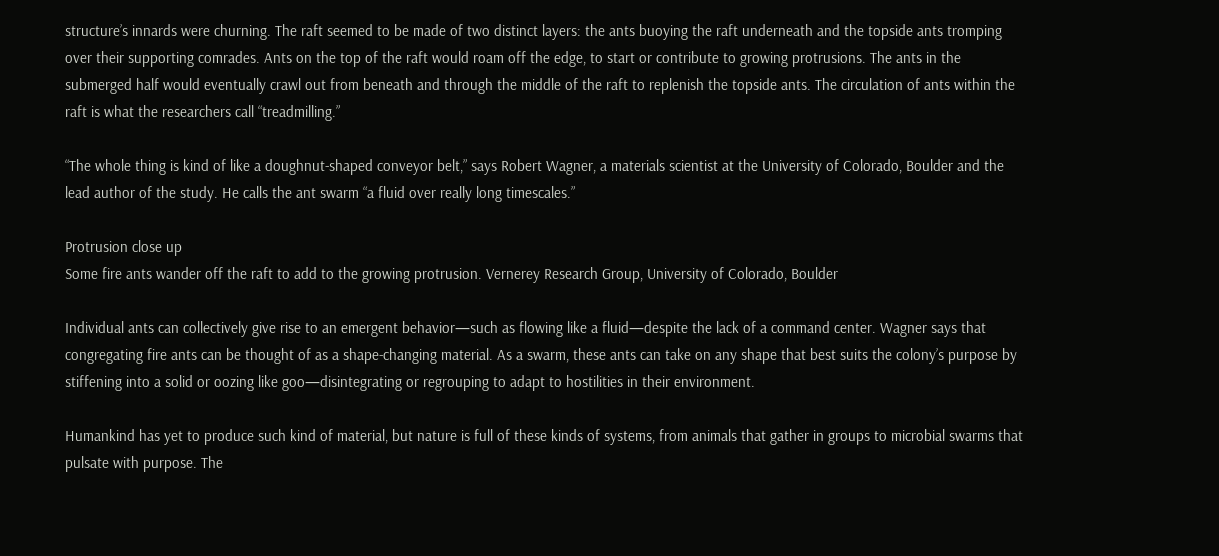structure’s innards were churning. The raft seemed to be made of two distinct layers: the ants buoying the raft underneath and the topside ants tromping over their supporting comrades. Ants on the top of the raft would roam off the edge, to start or contribute to growing protrusions. The ants in the submerged half would eventually crawl out from beneath and through the middle of the raft to replenish the topside ants. The circulation of ants within the raft is what the researchers call “treadmilling.”

“The whole thing is kind of like a doughnut-shaped conveyor belt,” says Robert Wagner, a materials scientist at the University of Colorado, Boulder and the lead author of the study. He calls the ant swarm “a fluid over really long timescales.”

Protrusion close up
Some fire ants wander off the raft to add to the growing protrusion. Vernerey Research Group, University of Colorado, Boulder

Individual ants can collectively give rise to an emergent behavior—such as flowing like a fluid—despite the lack of a command center. Wagner says that congregating fire ants can be thought of as a shape-changing material. As a swarm, these ants can take on any shape that best suits the colony’s purpose by stiffening into a solid or oozing like goo—disintegrating or regrouping to adapt to hostilities in their environment.

Humankind has yet to produce such kind of material, but nature is full of these kinds of systems, from animals that gather in groups to microbial swarms that pulsate with purpose. The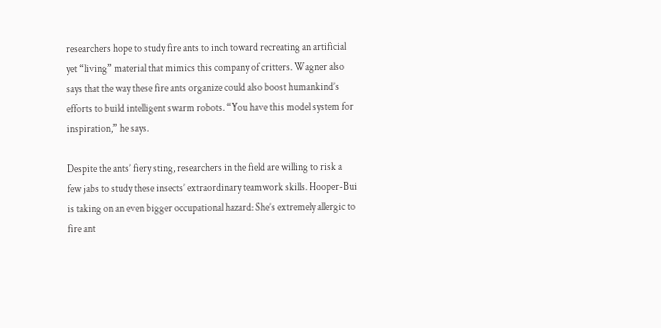researchers hope to study fire ants to inch toward recreating an artificial yet “living” material that mimics this company of critters. Wagner also says that the way these fire ants organize could also boost humankind’s efforts to build intelligent swarm robots. “You have this model system for inspiration,” he says.

Despite the ants’ fiery sting, researchers in the field are willing to risk a few jabs to study these insects’ extraordinary teamwork skills. Hooper-Bui is taking on an even bigger occupational hazard: She’s extremely allergic to fire ant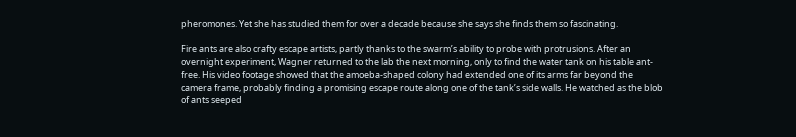pheromones. Yet she has studied them for over a decade because she says she finds them so fascinating.

Fire ants are also crafty escape artists, partly thanks to the swarm’s ability to probe with protrusions. After an overnight experiment, Wagner returned to the lab the next morning, only to find the water tank on his table ant-free. His video footage showed that the amoeba-shaped colony had extended one of its arms far beyond the camera frame, probably finding a promising escape route along one of the tank’s side walls. He watched as the blob of ants seeped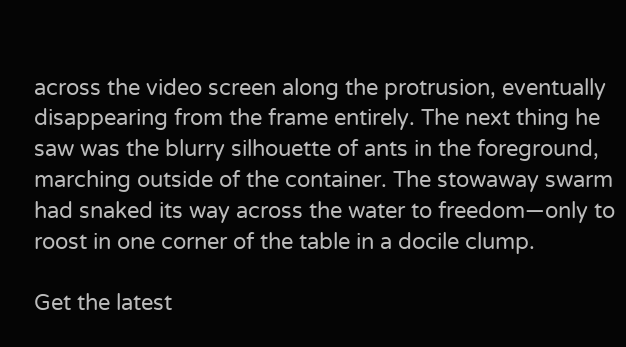across the video screen along the protrusion, eventually disappearing from the frame entirely. The next thing he saw was the blurry silhouette of ants in the foreground, marching outside of the container. The stowaway swarm had snaked its way across the water to freedom—only to roost in one corner of the table in a docile clump.

Get the latest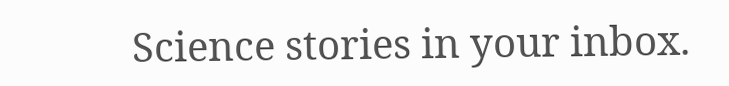Science stories in your inbox.